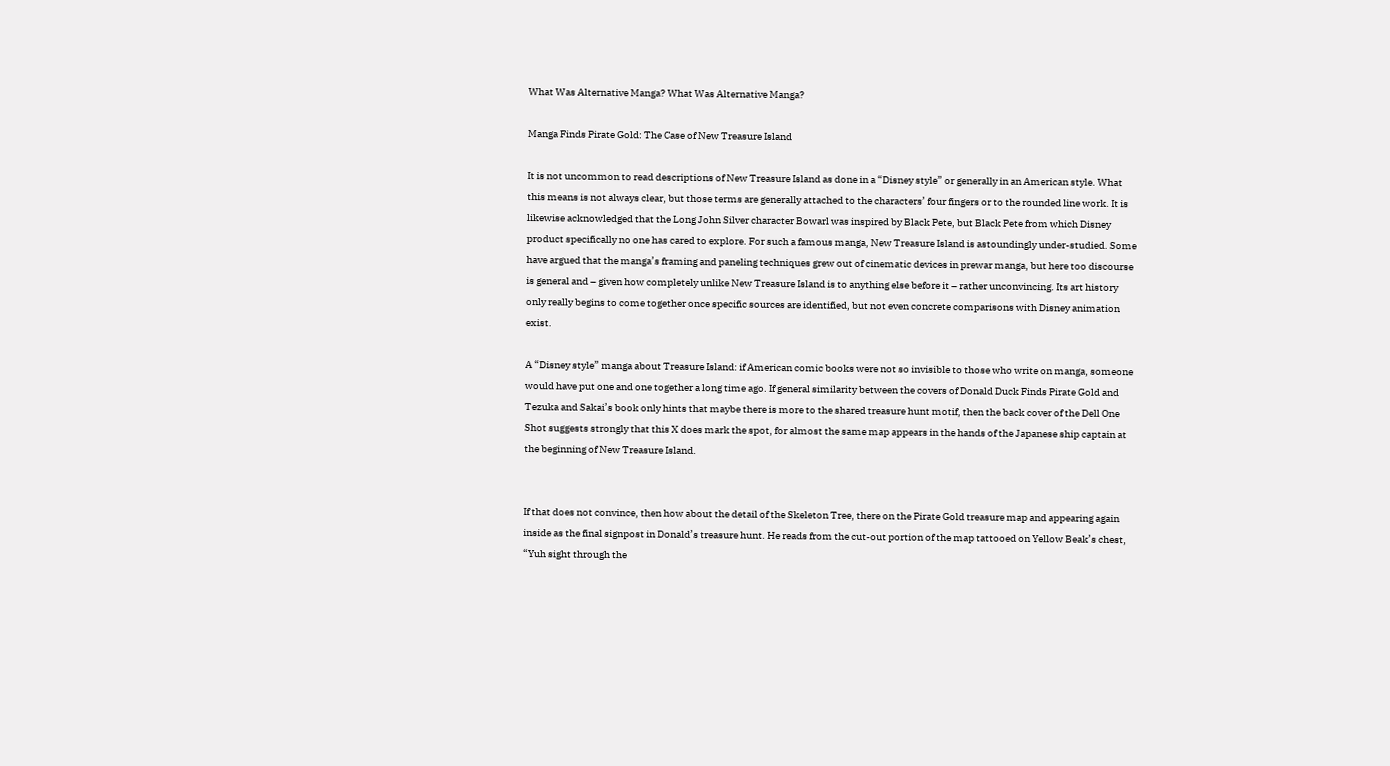What Was Alternative Manga? What Was Alternative Manga?

Manga Finds Pirate Gold: The Case of New Treasure Island

It is not uncommon to read descriptions of New Treasure Island as done in a “Disney style” or generally in an American style. What this means is not always clear, but those terms are generally attached to the characters’ four fingers or to the rounded line work. It is likewise acknowledged that the Long John Silver character Bowarl was inspired by Black Pete, but Black Pete from which Disney product specifically no one has cared to explore. For such a famous manga, New Treasure Island is astoundingly under-studied. Some have argued that the manga’s framing and paneling techniques grew out of cinematic devices in prewar manga, but here too discourse is general and – given how completely unlike New Treasure Island is to anything else before it – rather unconvincing. Its art history only really begins to come together once specific sources are identified, but not even concrete comparisons with Disney animation exist.

A “Disney style” manga about Treasure Island: if American comic books were not so invisible to those who write on manga, someone would have put one and one together a long time ago. If general similarity between the covers of Donald Duck Finds Pirate Gold and Tezuka and Sakai’s book only hints that maybe there is more to the shared treasure hunt motif, then the back cover of the Dell One Shot suggests strongly that this X does mark the spot, for almost the same map appears in the hands of the Japanese ship captain at the beginning of New Treasure Island.


If that does not convince, then how about the detail of the Skeleton Tree, there on the Pirate Gold treasure map and appearing again inside as the final signpost in Donald’s treasure hunt. He reads from the cut-out portion of the map tattooed on Yellow Beak’s chest, “Yuh sight through the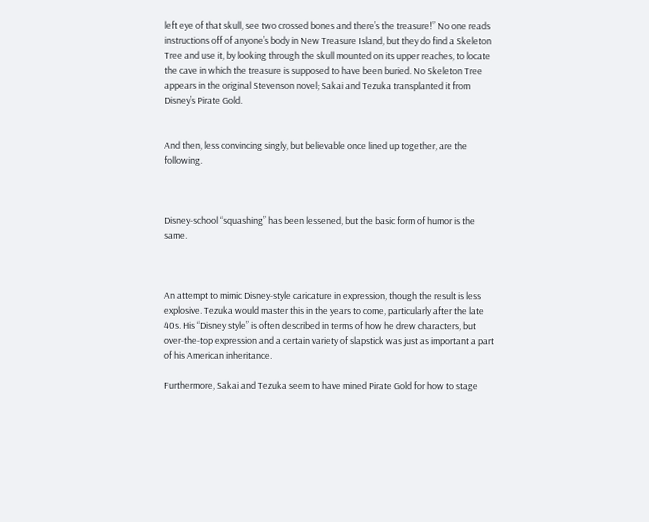left eye of that skull, see two crossed bones and there’s the treasure!” No one reads instructions off of anyone’s body in New Treasure Island, but they do find a Skeleton Tree and use it, by looking through the skull mounted on its upper reaches, to locate the cave in which the treasure is supposed to have been buried. No Skeleton Tree appears in the original Stevenson novel; Sakai and Tezuka transplanted it from Disney’s Pirate Gold.


And then, less convincing singly, but believable once lined up together, are the following.



Disney-school “squashing” has been lessened, but the basic form of humor is the same.



An attempt to mimic Disney-style caricature in expression, though the result is less explosive. Tezuka would master this in the years to come, particularly after the late 40s. His “Disney style” is often described in terms of how he drew characters, but over-the-top expression and a certain variety of slapstick was just as important a part of his American inheritance.

Furthermore, Sakai and Tezuka seem to have mined Pirate Gold for how to stage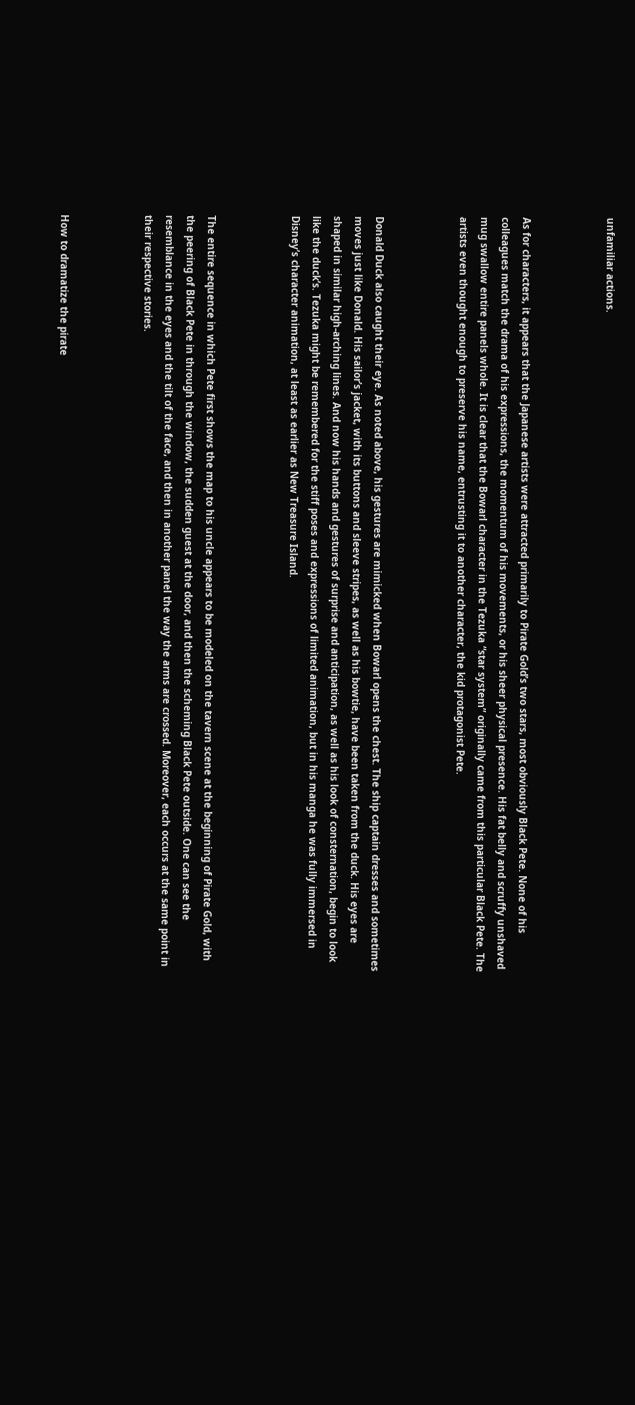unfamiliar actions.



As for characters, it appears that the Japanese artists were attracted primarily to Pirate Gold’s two stars, most obviously Black Pete. None of his colleagues match the drama of his expressions, the momentum of his movements, or his sheer physical presence. His fat belly and scruffy unshaved mug swallow entire panels whole. It is clear that the Bowarl character in the Tezuka “star system” originally came from this particular Black Pete. The artists even thought enough to preserve his name, entrusting it to another character, the kid protagonist Pete.



Donald Duck also caught their eye. As noted above, his gestures are mimicked when Bowarl opens the chest. The ship captain dresses and sometimes moves just like Donald. His sailor’s jacket, with its buttons and sleeve stripes, as well as his bowtie, have been taken from the duck. His eyes are shaped in similar high-arching lines. And now his hands and gestures of surprise and anticipation, as well as his look of consternation, begin to look like the duck’s. Tezuka might be remembered for the stiff poses and expressions of limited animation, but in his manga he was fully immersed in Disney’s character animation, at least as earlier as New Treasure Island.



The entire sequence in which Pete first shows the map to his uncle appears to be modeled on the tavern scene at the beginning of Pirate Gold, with the peering of Black Pete in through the window, the sudden guest at the door, and then the scheming Black Pete outside. One can see the resemblance in the eyes and the tilt of the face, and then in another panel the way the arms are crossed. Moreover, each occurs at the same point in their respective stories.



How to dramatize the pirate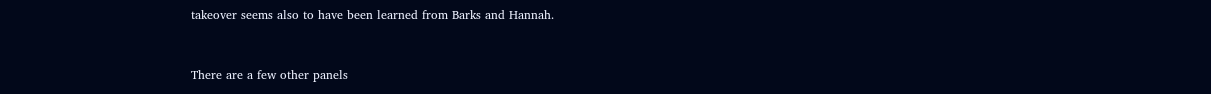takeover seems also to have been learned from Barks and Hannah.



There are a few other panels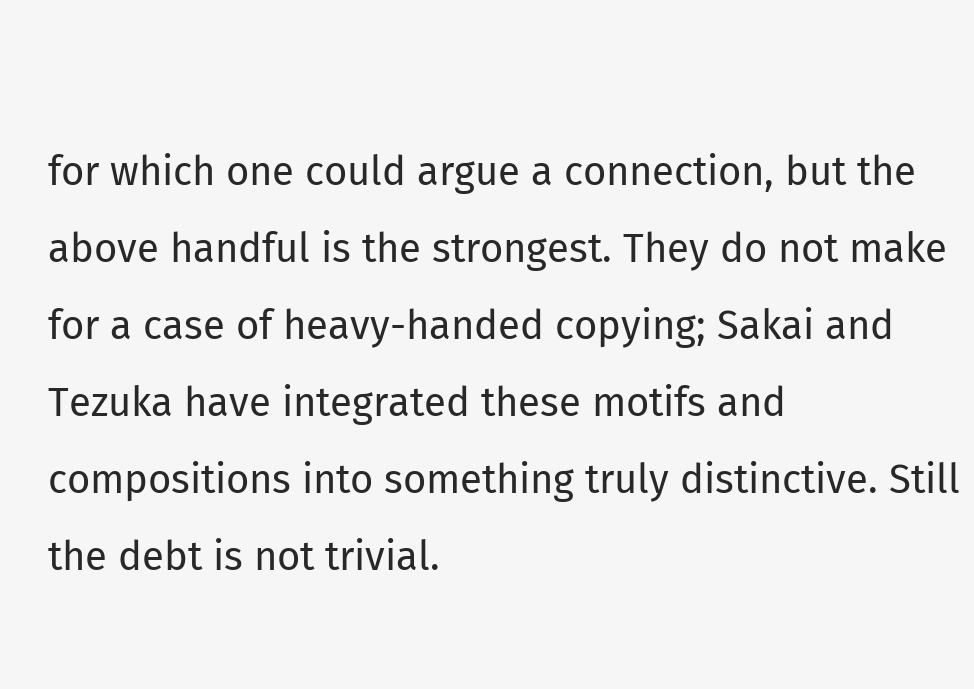for which one could argue a connection, but the above handful is the strongest. They do not make for a case of heavy-handed copying; Sakai and Tezuka have integrated these motifs and compositions into something truly distinctive. Still the debt is not trivial.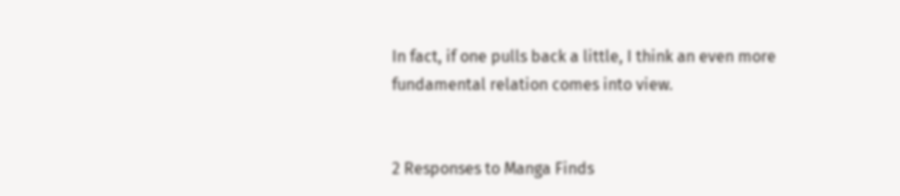In fact, if one pulls back a little, I think an even more fundamental relation comes into view.


2 Responses to Manga Finds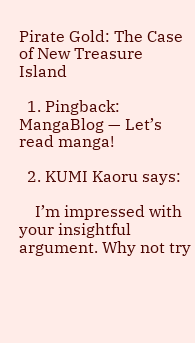Pirate Gold: The Case of New Treasure Island

  1. Pingback: MangaBlog — Let’s read manga!

  2. KUMI Kaoru says:

    I’m impressed with your insightful argument. Why not try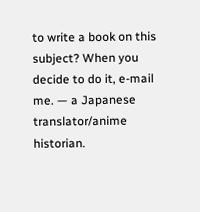to write a book on this subject? When you decide to do it, e-mail me. — a Japanese translator/anime historian.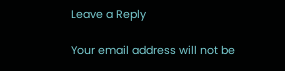Leave a Reply

Your email address will not be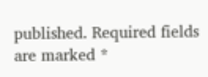published. Required fields are marked *